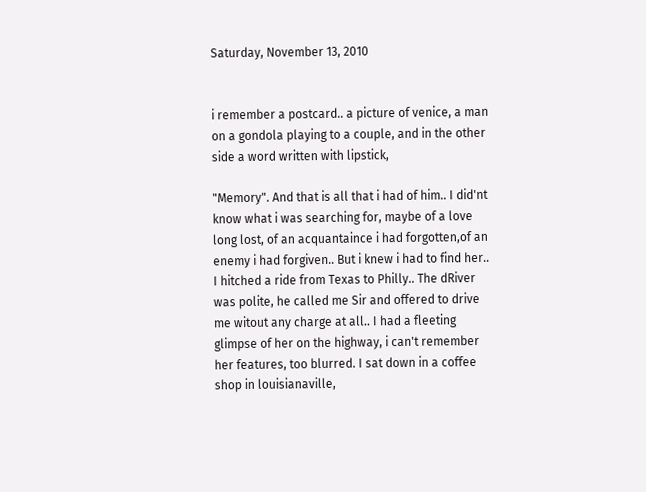Saturday, November 13, 2010


i remember a postcard.. a picture of venice, a man on a gondola playing to a couple, and in the other side a word written with lipstick,

"Memory". And that is all that i had of him.. I did'nt know what i was searching for, maybe of a love long lost, of an acquantaince i had forgotten,of an enemy i had forgiven.. But i knew i had to find her.. I hitched a ride from Texas to Philly.. The dRiver was polite, he called me Sir and offered to drive me witout any charge at all.. I had a fleeting glimpse of her on the highway, i can't remember her features, too blurred. I sat down in a coffee shop in louisianaville,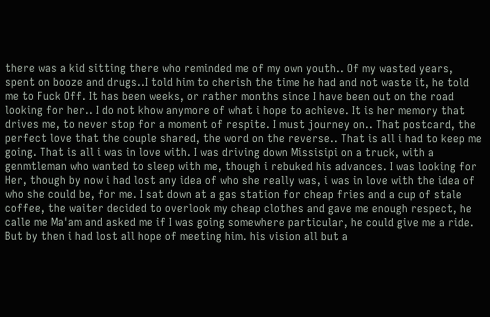there was a kid sitting there who reminded me of my own youth.. Of my wasted years, spent on booze and drugs..I told him to cherish the time he had and not waste it, he told me to Fuck Off. It has been weeks, or rather months since I have been out on the road looking for her.. I do not khow anymore of what i hope to achieve. It is her memory that drives me, to never stop for a moment of respite. I must journey on.. That postcard, the perfect love that the couple shared, the word on the reverse.. That is all i had to keep me going. That is all i was in love with. I was driving down Missisipi on a truck, with a genmtleman who wanted to sleep with me, though i rebuked his advances. I was looking for Her, though by now i had lost any idea of who she really was, i was in love with the idea of who she could be, for me. I sat down at a gas station for cheap fries and a cup of stale coffee, the waiter decided to overlook my cheap clothes and gave me enough respect, he calle me Ma'am and asked me if I was going somewhere particular, he could give me a ride. But by then i had lost all hope of meeting him. his vision all but a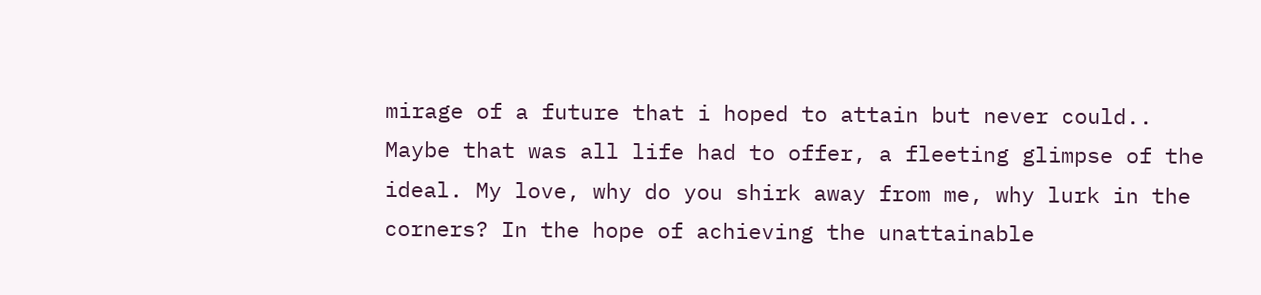mirage of a future that i hoped to attain but never could.. Maybe that was all life had to offer, a fleeting glimpse of the ideal. My love, why do you shirk away from me, why lurk in the corners? In the hope of achieving the unattainable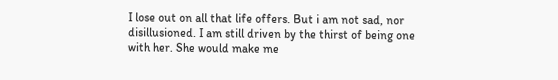I lose out on all that life offers. But i am not sad, nor disillusioned. I am still driven by the thirst of being one with her. She would make me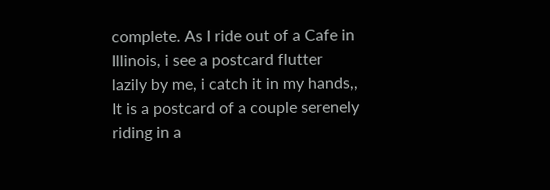complete. As I ride out of a Cafe in Illinois, i see a postcard flutter lazily by me, i catch it in my hands,, It is a postcard of a couple serenely riding in a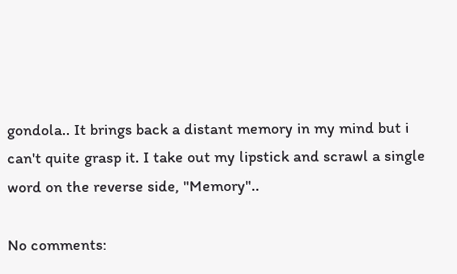gondola.. It brings back a distant memory in my mind but i can't quite grasp it. I take out my lipstick and scrawl a single word on the reverse side, "Memory"..

No comments: